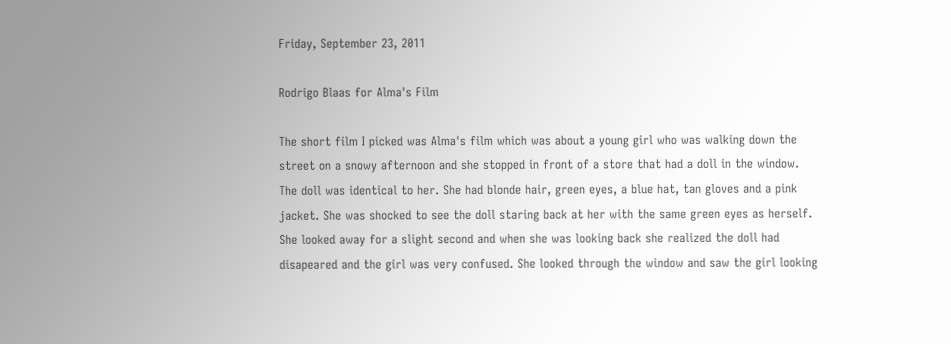Friday, September 23, 2011

Rodrigo Blaas for Alma's Film

The short film I picked was Alma's film which was about a young girl who was walking down the street on a snowy afternoon and she stopped in front of a store that had a doll in the window. The doll was identical to her. She had blonde hair, green eyes, a blue hat, tan gloves and a pink jacket. She was shocked to see the doll staring back at her with the same green eyes as herself. She looked away for a slight second and when she was looking back she realized the doll had disapeared and the girl was very confused. She looked through the window and saw the girl looking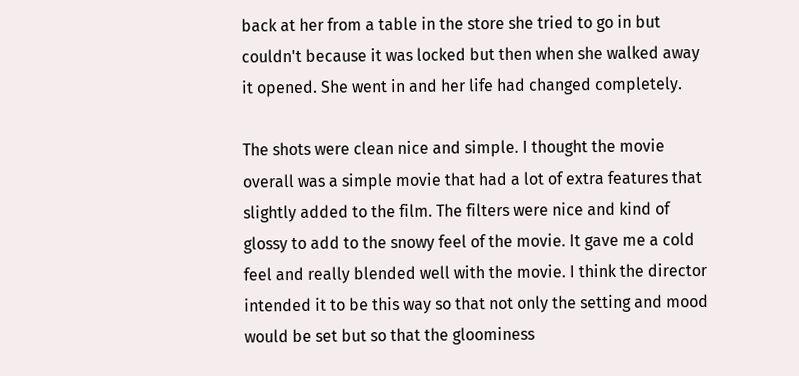back at her from a table in the store she tried to go in but couldn't because it was locked but then when she walked away it opened. She went in and her life had changed completely.

The shots were clean nice and simple. I thought the movie overall was a simple movie that had a lot of extra features that slightly added to the film. The filters were nice and kind of glossy to add to the snowy feel of the movie. It gave me a cold feel and really blended well with the movie. I think the director intended it to be this way so that not only the setting and mood would be set but so that the gloominess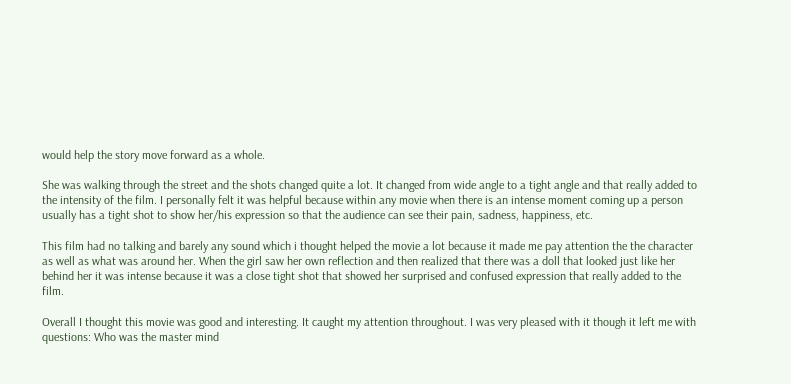would help the story move forward as a whole.

She was walking through the street and the shots changed quite a lot. It changed from wide angle to a tight angle and that really added to the intensity of the film. I personally felt it was helpful because within any movie when there is an intense moment coming up a person usually has a tight shot to show her/his expression so that the audience can see their pain, sadness, happiness, etc.

This film had no talking and barely any sound which i thought helped the movie a lot because it made me pay attention the the character as well as what was around her. When the girl saw her own reflection and then realized that there was a doll that looked just like her behind her it was intense because it was a close tight shot that showed her surprised and confused expression that really added to the film.

Overall I thought this movie was good and interesting. It caught my attention throughout. I was very pleased with it though it left me with questions: Who was the master mind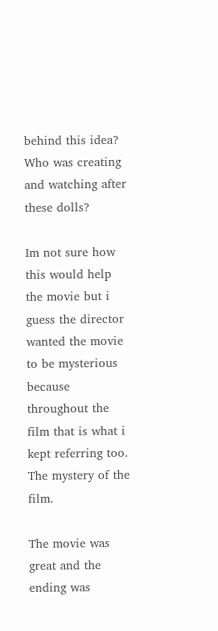behind this idea? Who was creating and watching after these dolls?

Im not sure how this would help the movie but i guess the director wanted the movie to be mysterious because throughout the film that is what i kept referring too. The mystery of the film.

The movie was great and the ending was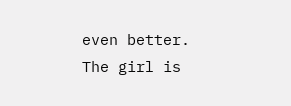even better. The girl is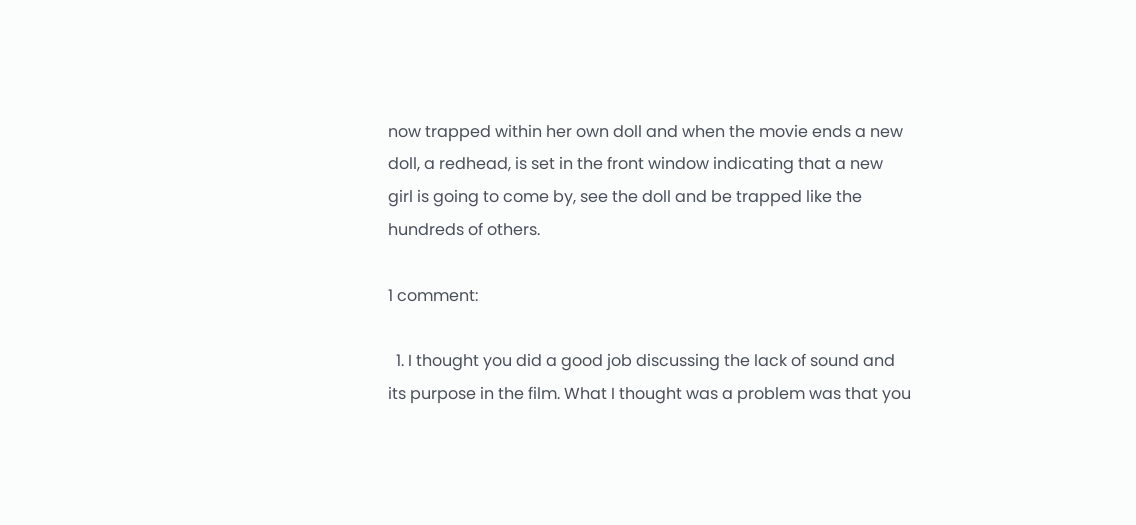now trapped within her own doll and when the movie ends a new doll, a redhead, is set in the front window indicating that a new girl is going to come by, see the doll and be trapped like the hundreds of others.

1 comment:

  1. I thought you did a good job discussing the lack of sound and its purpose in the film. What I thought was a problem was that you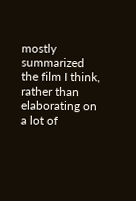mostly summarized the film I think, rather than elaborating on a lot of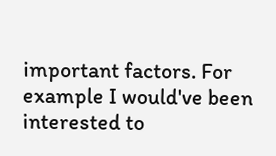important factors. For example I would've been interested to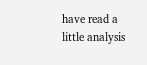have read a little analysis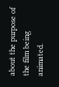about the purpose of the film being animated.